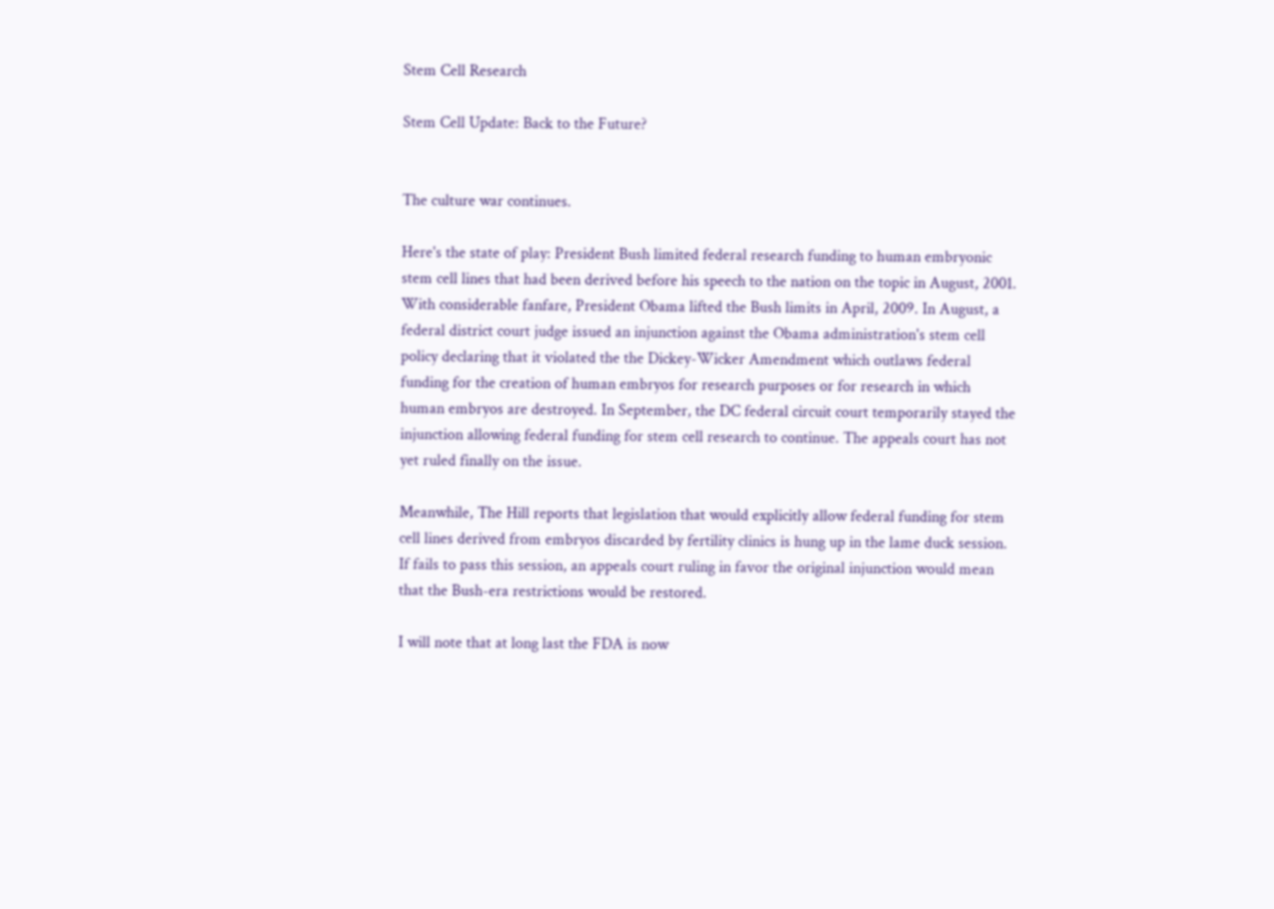Stem Cell Research

Stem Cell Update: Back to the Future?


The culture war continues.

Here's the state of play: President Bush limited federal research funding to human embryonic stem cell lines that had been derived before his speech to the nation on the topic in August, 2001. With considerable fanfare, President Obama lifted the Bush limits in April, 2009. In August, a federal district court judge issued an injunction against the Obama administration's stem cell policy declaring that it violated the the Dickey-Wicker Amendment which outlaws federal funding for the creation of human embryos for research purposes or for research in which human embryos are destroyed. In September, the DC federal circuit court temporarily stayed the injunction allowing federal funding for stem cell research to continue. The appeals court has not yet ruled finally on the issue.

Meanwhile, The Hill reports that legislation that would explicitly allow federal funding for stem cell lines derived from embryos discarded by fertility clinics is hung up in the lame duck session. If fails to pass this session, an appeals court ruling in favor the original injunction would mean that the Bush-era restrictions would be restored.

I will note that at long last the FDA is now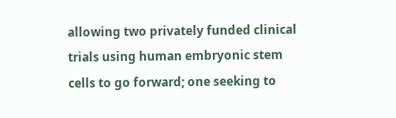allowing two privately funded clinical trials using human embryonic stem cells to go forward; one seeking to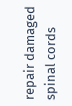repair damaged spinal cords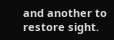and another to restore sight.